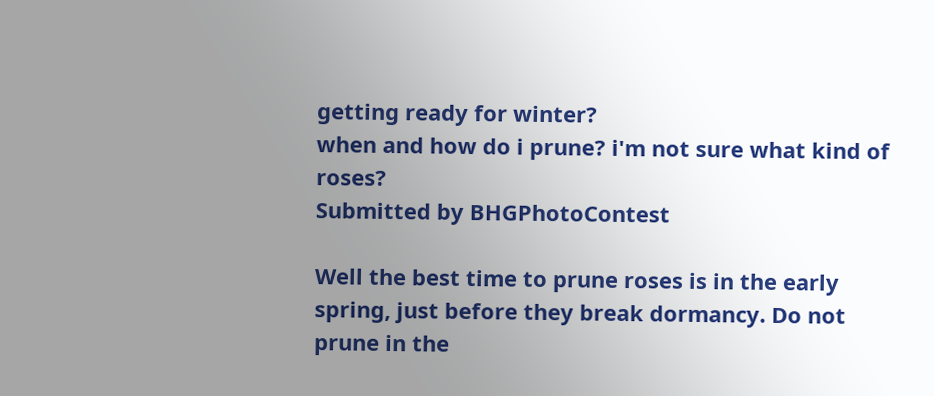getting ready for winter?
when and how do i prune? i'm not sure what kind of roses?
Submitted by BHGPhotoContest

Well the best time to prune roses is in the early spring, just before they break dormancy. Do not prune in the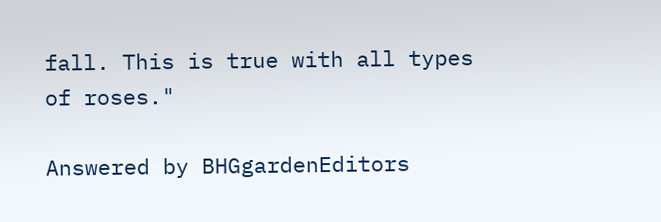fall. This is true with all types of roses."

Answered by BHGgardenEditors